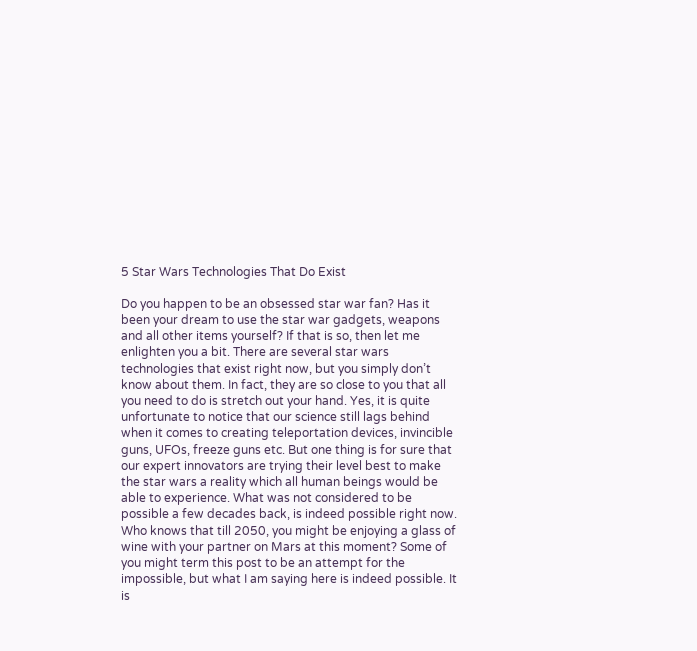5 Star Wars Technologies That Do Exist

Do you happen to be an obsessed star war fan? Has it been your dream to use the star war gadgets, weapons and all other items yourself? If that is so, then let me enlighten you a bit. There are several star wars technologies that exist right now, but you simply don’t know about them. In fact, they are so close to you that all you need to do is stretch out your hand. Yes, it is quite unfortunate to notice that our science still lags behind when it comes to creating teleportation devices, invincible guns, UFOs, freeze guns etc. But one thing is for sure that our expert innovators are trying their level best to make the star wars a reality which all human beings would be able to experience. What was not considered to be possible a few decades back, is indeed possible right now. Who knows that till 2050, you might be enjoying a glass of wine with your partner on Mars at this moment? Some of you might term this post to be an attempt for the impossible, but what I am saying here is indeed possible. It is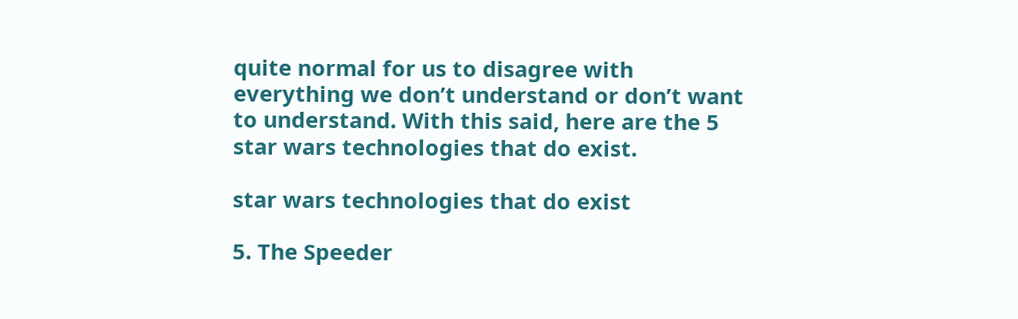quite normal for us to disagree with everything we don’t understand or don’t want to understand. With this said, here are the 5 star wars technologies that do exist.

star wars technologies that do exist

5. The Speeder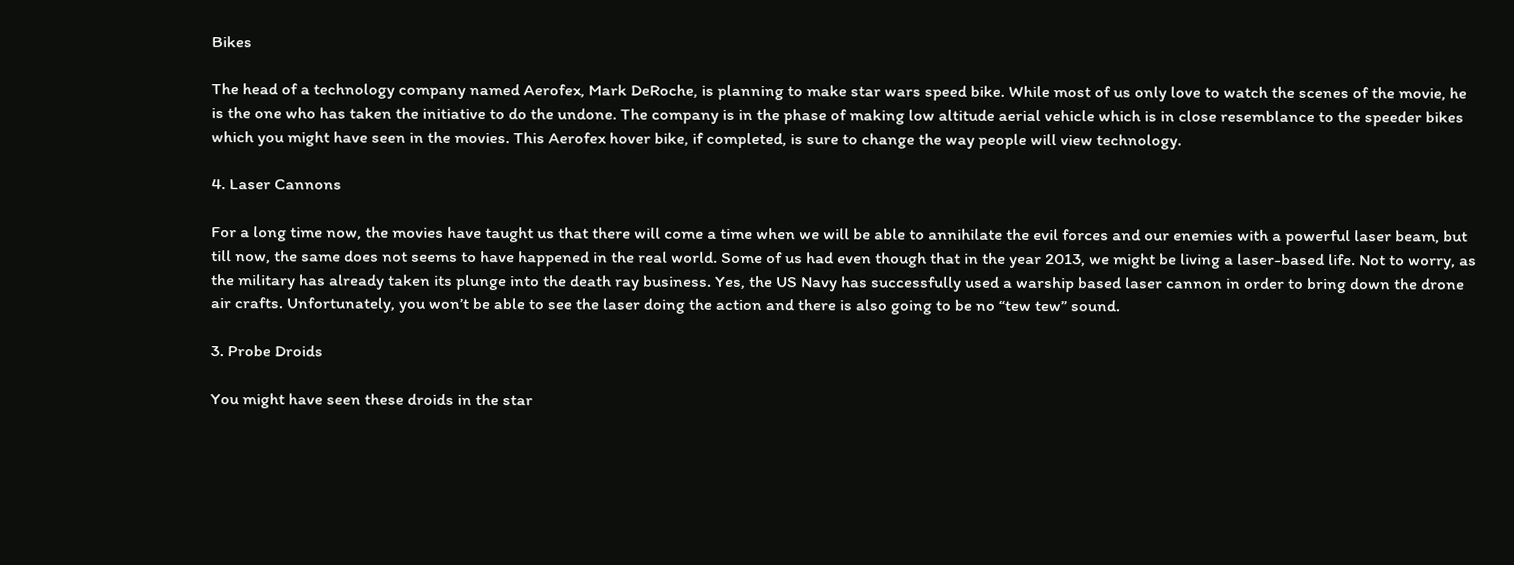Bikes

The head of a technology company named Aerofex, Mark DeRoche, is planning to make star wars speed bike. While most of us only love to watch the scenes of the movie, he is the one who has taken the initiative to do the undone. The company is in the phase of making low altitude aerial vehicle which is in close resemblance to the speeder bikes which you might have seen in the movies. This Aerofex hover bike, if completed, is sure to change the way people will view technology.

4. Laser Cannons

For a long time now, the movies have taught us that there will come a time when we will be able to annihilate the evil forces and our enemies with a powerful laser beam, but till now, the same does not seems to have happened in the real world. Some of us had even though that in the year 2013, we might be living a laser-based life. Not to worry, as the military has already taken its plunge into the death ray business. Yes, the US Navy has successfully used a warship based laser cannon in order to bring down the drone air crafts. Unfortunately, you won’t be able to see the laser doing the action and there is also going to be no “tew tew” sound.

3. Probe Droids

You might have seen these droids in the star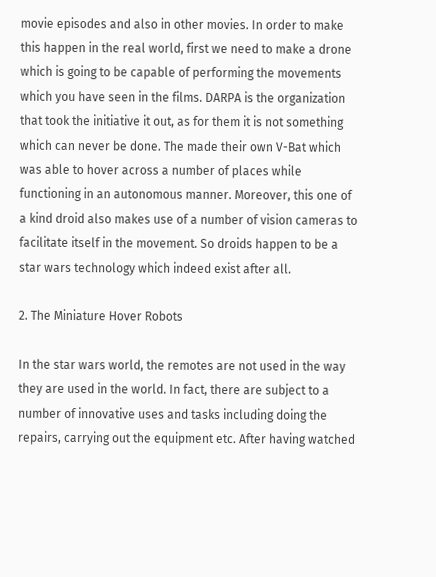movie episodes and also in other movies. In order to make this happen in the real world, first we need to make a drone which is going to be capable of performing the movements which you have seen in the films. DARPA is the organization that took the initiative it out, as for them it is not something which can never be done. The made their own V-Bat which was able to hover across a number of places while functioning in an autonomous manner. Moreover, this one of a kind droid also makes use of a number of vision cameras to facilitate itself in the movement. So droids happen to be a star wars technology which indeed exist after all.

2. The Miniature Hover Robots

In the star wars world, the remotes are not used in the way they are used in the world. In fact, there are subject to a number of innovative uses and tasks including doing the repairs, carrying out the equipment etc. After having watched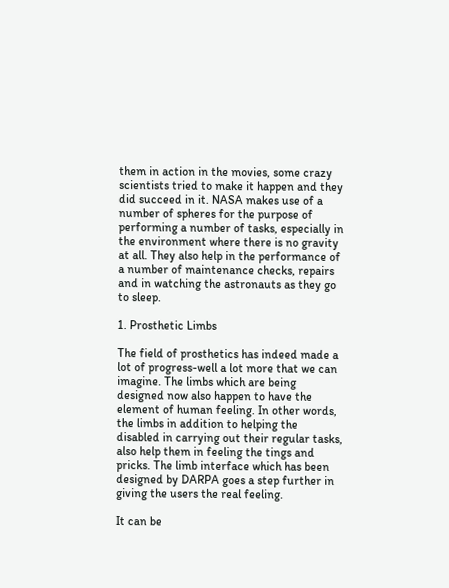them in action in the movies, some crazy scientists tried to make it happen and they did succeed in it. NASA makes use of a number of spheres for the purpose of performing a number of tasks, especially in the environment where there is no gravity at all. They also help in the performance of a number of maintenance checks, repairs and in watching the astronauts as they go to sleep.

1. Prosthetic Limbs

The field of prosthetics has indeed made a lot of progress-well a lot more that we can imagine. The limbs which are being designed now also happen to have the element of human feeling. In other words, the limbs in addition to helping the disabled in carrying out their regular tasks, also help them in feeling the tings and pricks. The limb interface which has been designed by DARPA goes a step further in giving the users the real feeling.

It can be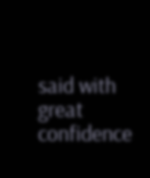said with great confidence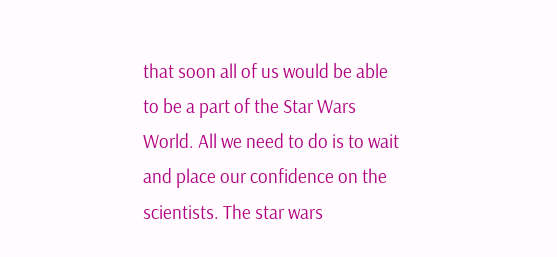that soon all of us would be able to be a part of the Star Wars World. All we need to do is to wait and place our confidence on the scientists. The star wars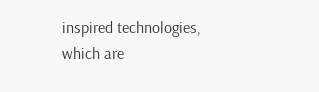inspired technologies, which are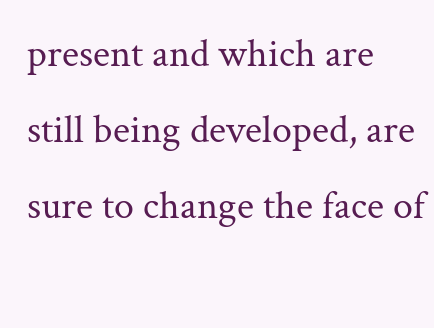present and which are still being developed, are sure to change the face of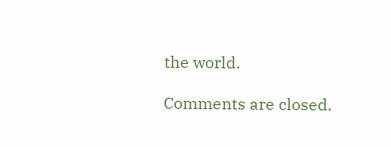the world.

Comments are closed.